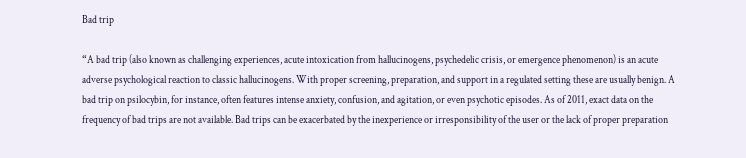Bad trip

“A bad trip (also known as challenging experiences, acute intoxication from hallucinogens, psychedelic crisis, or emergence phenomenon) is an acute adverse psychological reaction to classic hallucinogens. With proper screening, preparation, and support in a regulated setting these are usually benign. A bad trip on psilocybin, for instance, often features intense anxiety, confusion, and agitation, or even psychotic episodes. As of 2011, exact data on the frequency of bad trips are not available. Bad trips can be exacerbated by the inexperience or irresponsibility of the user or the lack of proper preparation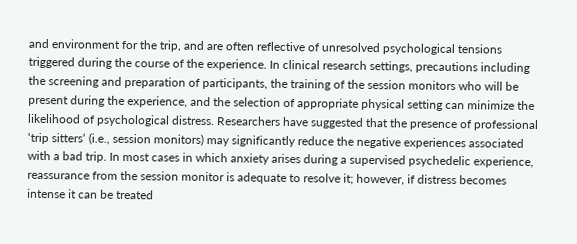and environment for the trip, and are often reflective of unresolved psychological tensions triggered during the course of the experience. In clinical research settings, precautions including the screening and preparation of participants, the training of the session monitors who will be present during the experience, and the selection of appropriate physical setting can minimize the likelihood of psychological distress. Researchers have suggested that the presence of professional ‘trip sitters‘ (i.e., session monitors) may significantly reduce the negative experiences associated with a bad trip. In most cases in which anxiety arises during a supervised psychedelic experience, reassurance from the session monitor is adequate to resolve it; however, if distress becomes intense it can be treated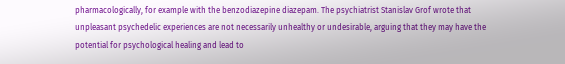pharmacologically, for example with the benzodiazepine diazepam. The psychiatrist Stanislav Grof wrote that unpleasant psychedelic experiences are not necessarily unhealthy or undesirable, arguing that they may have the potential for psychological healing and lead to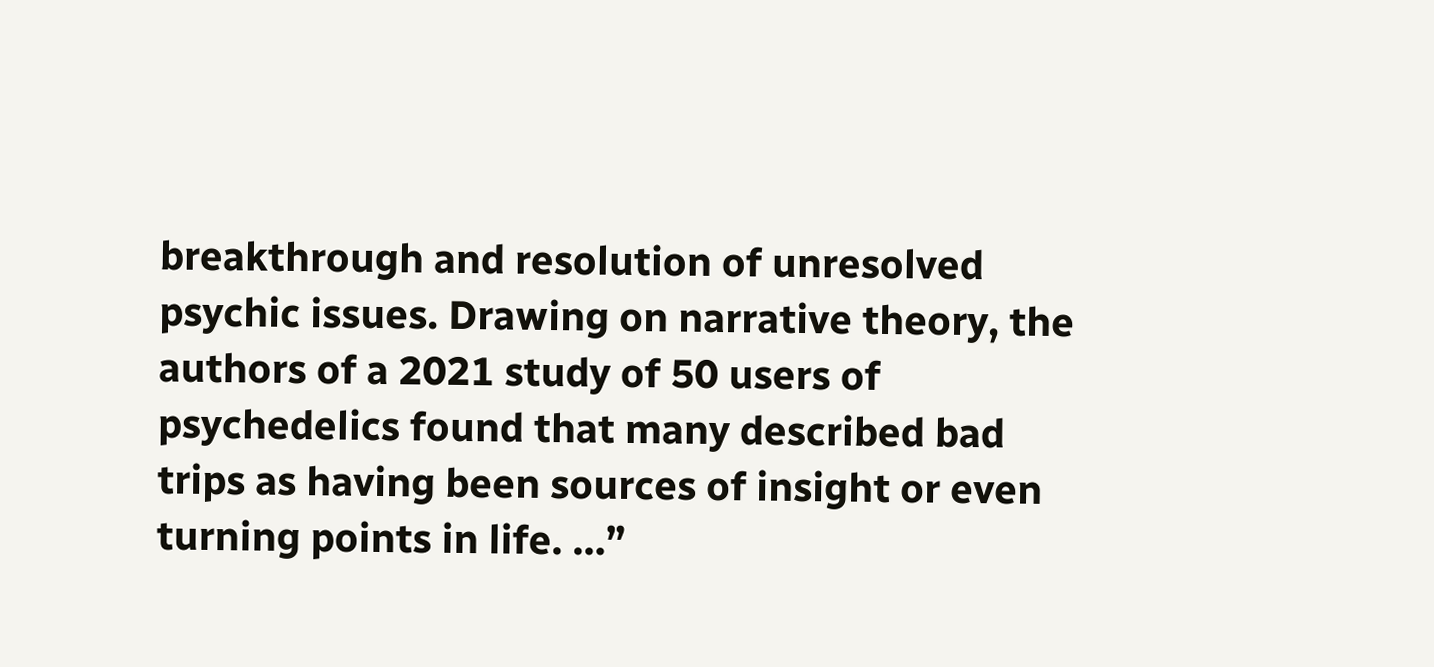breakthrough and resolution of unresolved psychic issues. Drawing on narrative theory, the authors of a 2021 study of 50 users of psychedelics found that many described bad trips as having been sources of insight or even turning points in life. …”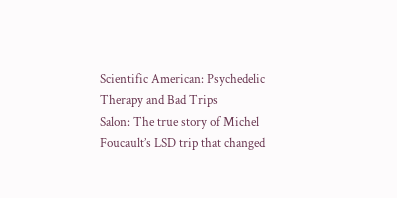Scientific American: Psychedelic Therapy and Bad Trips
Salon: The true story of Michel Foucault’s LSD trip that changed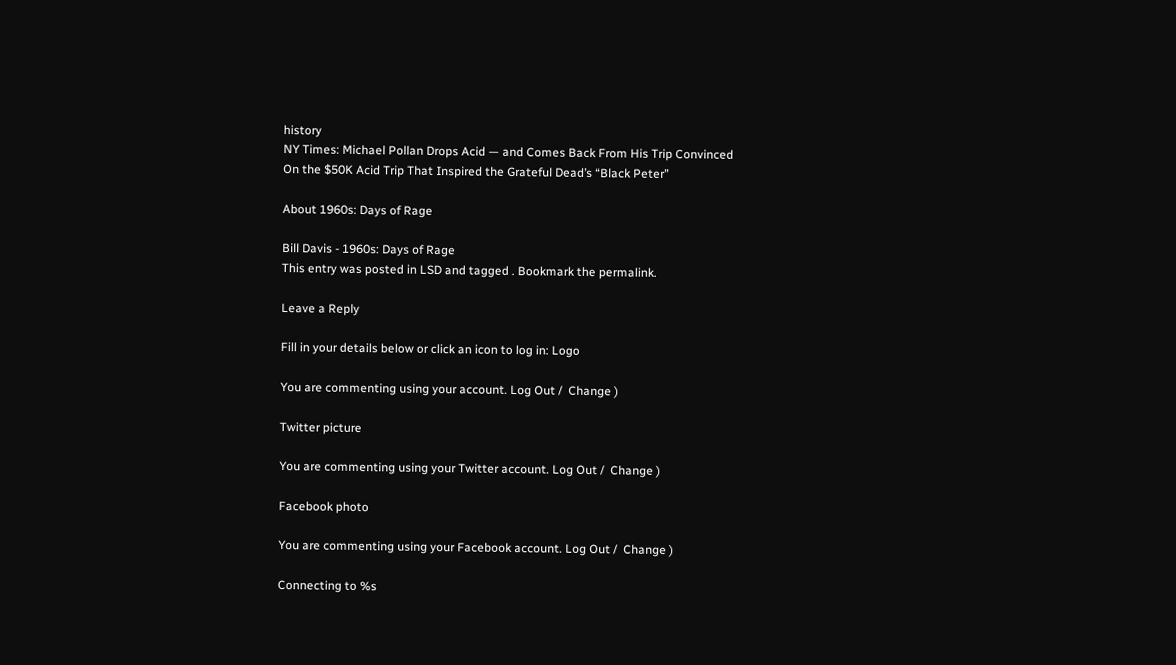history
NY Times: Michael Pollan Drops Acid — and Comes Back From His Trip Convinced
On the $50K Acid Trip That Inspired the Grateful Dead’s “Black Peter”

About 1960s: Days of Rage

Bill Davis - 1960s: Days of Rage
This entry was posted in LSD and tagged . Bookmark the permalink.

Leave a Reply

Fill in your details below or click an icon to log in: Logo

You are commenting using your account. Log Out /  Change )

Twitter picture

You are commenting using your Twitter account. Log Out /  Change )

Facebook photo

You are commenting using your Facebook account. Log Out /  Change )

Connecting to %s